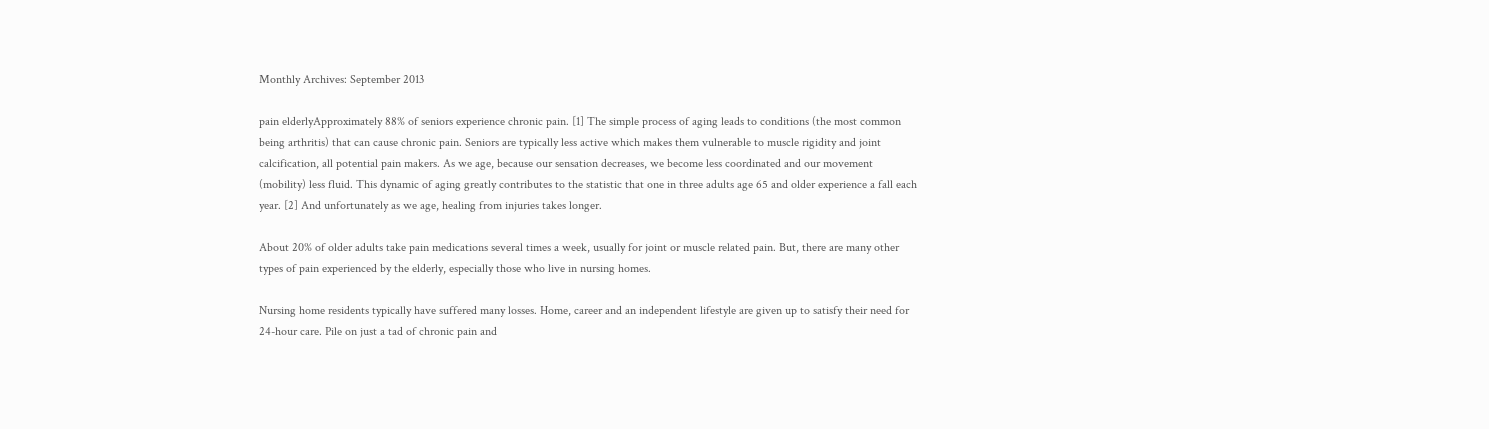Monthly Archives: September 2013

pain elderlyApproximately 88% of seniors experience chronic pain. [1] The simple process of aging leads to conditions (the most common being arthritis) that can cause chronic pain. Seniors are typically less active which makes them vulnerable to muscle rigidity and joint calcification, all potential pain makers. As we age, because our sensation decreases, we become less coordinated and our movement (mobility) less fluid. This dynamic of aging greatly contributes to the statistic that one in three adults age 65 and older experience a fall each year. [2] And unfortunately as we age, healing from injuries takes longer.

About 20% of older adults take pain medications several times a week, usually for joint or muscle related pain. But, there are many other types of pain experienced by the elderly, especially those who live in nursing homes.

Nursing home residents typically have suffered many losses. Home, career and an independent lifestyle are given up to satisfy their need for 24-hour care. Pile on just a tad of chronic pain and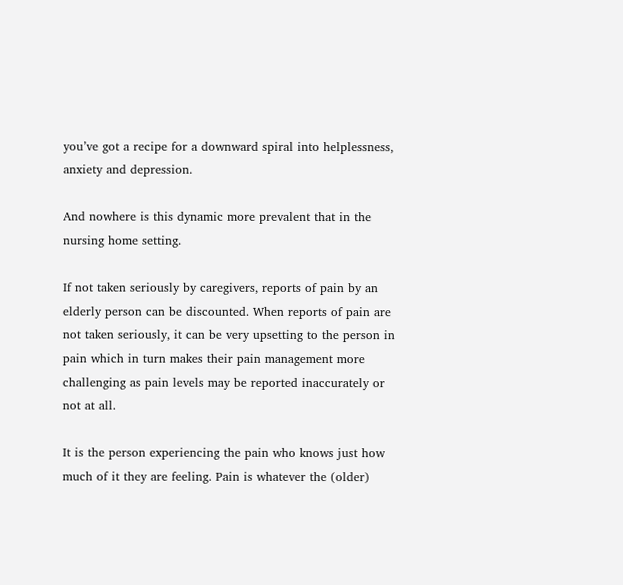you’ve got a recipe for a downward spiral into helplessness, anxiety and depression.

And nowhere is this dynamic more prevalent that in the nursing home setting.

If not taken seriously by caregivers, reports of pain by an elderly person can be discounted. When reports of pain are not taken seriously, it can be very upsetting to the person in pain which in turn makes their pain management more challenging as pain levels may be reported inaccurately or not at all.

It is the person experiencing the pain who knows just how much of it they are feeling. Pain is whatever the (older)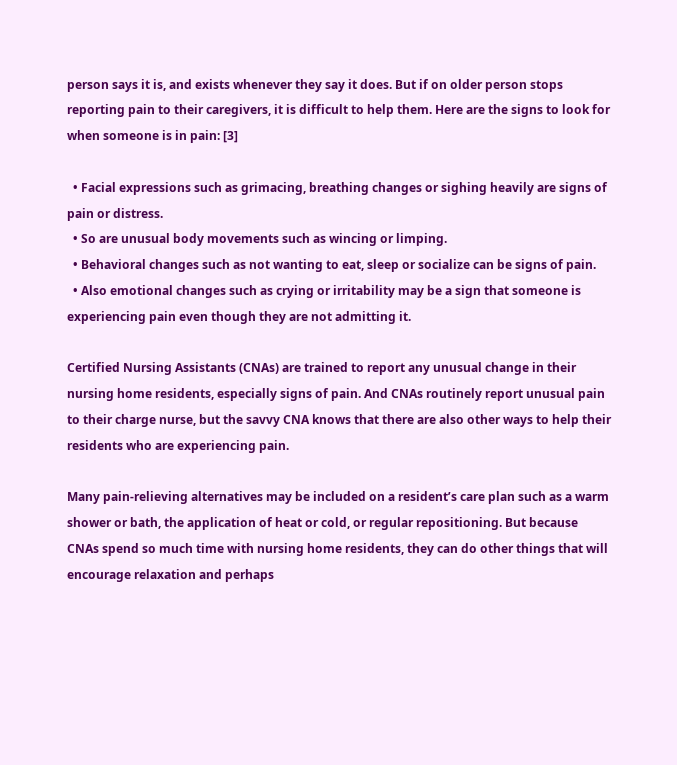person says it is, and exists whenever they say it does. But if on older person stops reporting pain to their caregivers, it is difficult to help them. Here are the signs to look for when someone is in pain: [3]

  • Facial expressions such as grimacing, breathing changes or sighing heavily are signs of pain or distress.
  • So are unusual body movements such as wincing or limping.
  • Behavioral changes such as not wanting to eat, sleep or socialize can be signs of pain.
  • Also emotional changes such as crying or irritability may be a sign that someone is experiencing pain even though they are not admitting it.

Certified Nursing Assistants (CNAs) are trained to report any unusual change in their nursing home residents, especially signs of pain. And CNAs routinely report unusual pain to their charge nurse, but the savvy CNA knows that there are also other ways to help their residents who are experiencing pain.

Many pain-relieving alternatives may be included on a resident’s care plan such as a warm shower or bath, the application of heat or cold, or regular repositioning. But because CNAs spend so much time with nursing home residents, they can do other things that will encourage relaxation and perhaps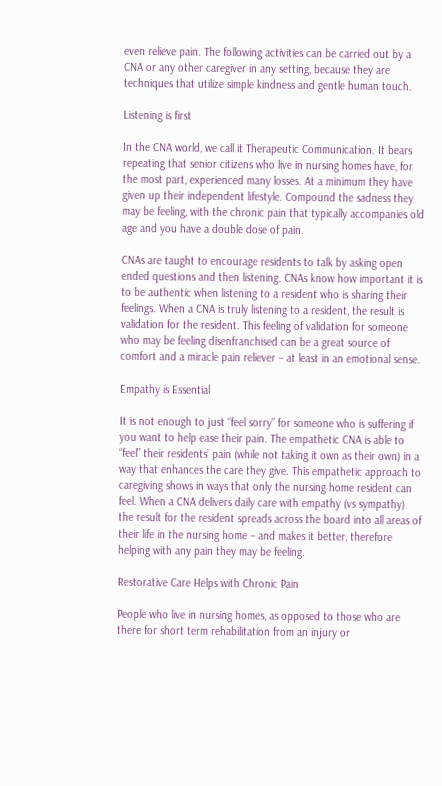even relieve pain. The following activities can be carried out by a CNA or any other caregiver in any setting, because they are techniques that utilize simple kindness and gentle human touch.

Listening is first

In the CNA world, we call it Therapeutic Communication. It bears repeating that senior citizens who live in nursing homes have, for the most part, experienced many losses. At a minimum they have given up their independent lifestyle. Compound the sadness they may be feeling, with the chronic pain that typically accompanies old age and you have a double dose of pain.

CNAs are taught to encourage residents to talk by asking open ended questions and then listening. CNAs know how important it is to be authentic when listening to a resident who is sharing their feelings. When a CNA is truly listening to a resident, the result is validation for the resident. This feeling of validation for someone who may be feeling disenfranchised can be a great source of comfort and a miracle pain reliever – at least in an emotional sense.

Empathy is Essential

It is not enough to just “feel sorry” for someone who is suffering if you want to help ease their pain. The empathetic CNA is able to “feel” their residents’ pain (while not taking it own as their own) in a way that enhances the care they give. This empathetic approach to caregiving shows in ways that only the nursing home resident can feel. When a CNA delivers daily care with empathy (vs sympathy) the result for the resident spreads across the board into all areas of their life in the nursing home – and makes it better, therefore helping with any pain they may be feeling.

Restorative Care Helps with Chronic Pain

People who live in nursing homes, as opposed to those who are there for short term rehabilitation from an injury or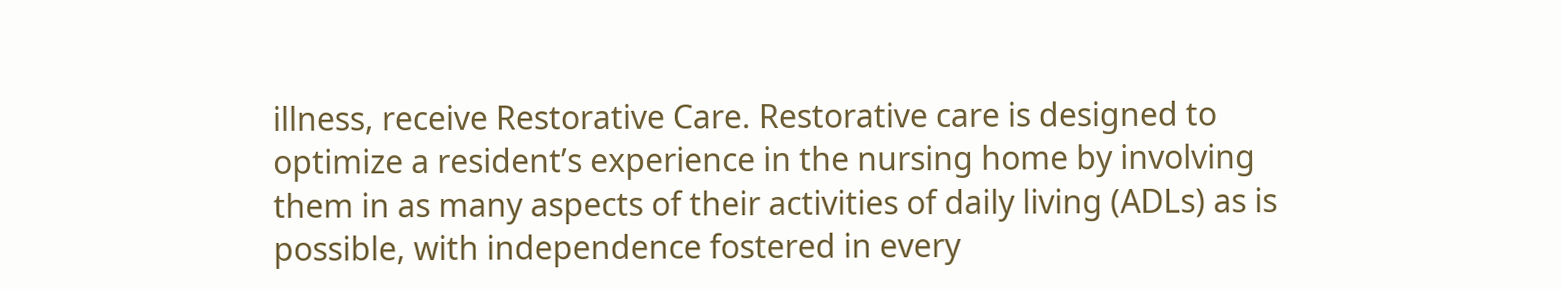illness, receive Restorative Care. Restorative care is designed to optimize a resident’s experience in the nursing home by involving them in as many aspects of their activities of daily living (ADLs) as is possible, with independence fostered in every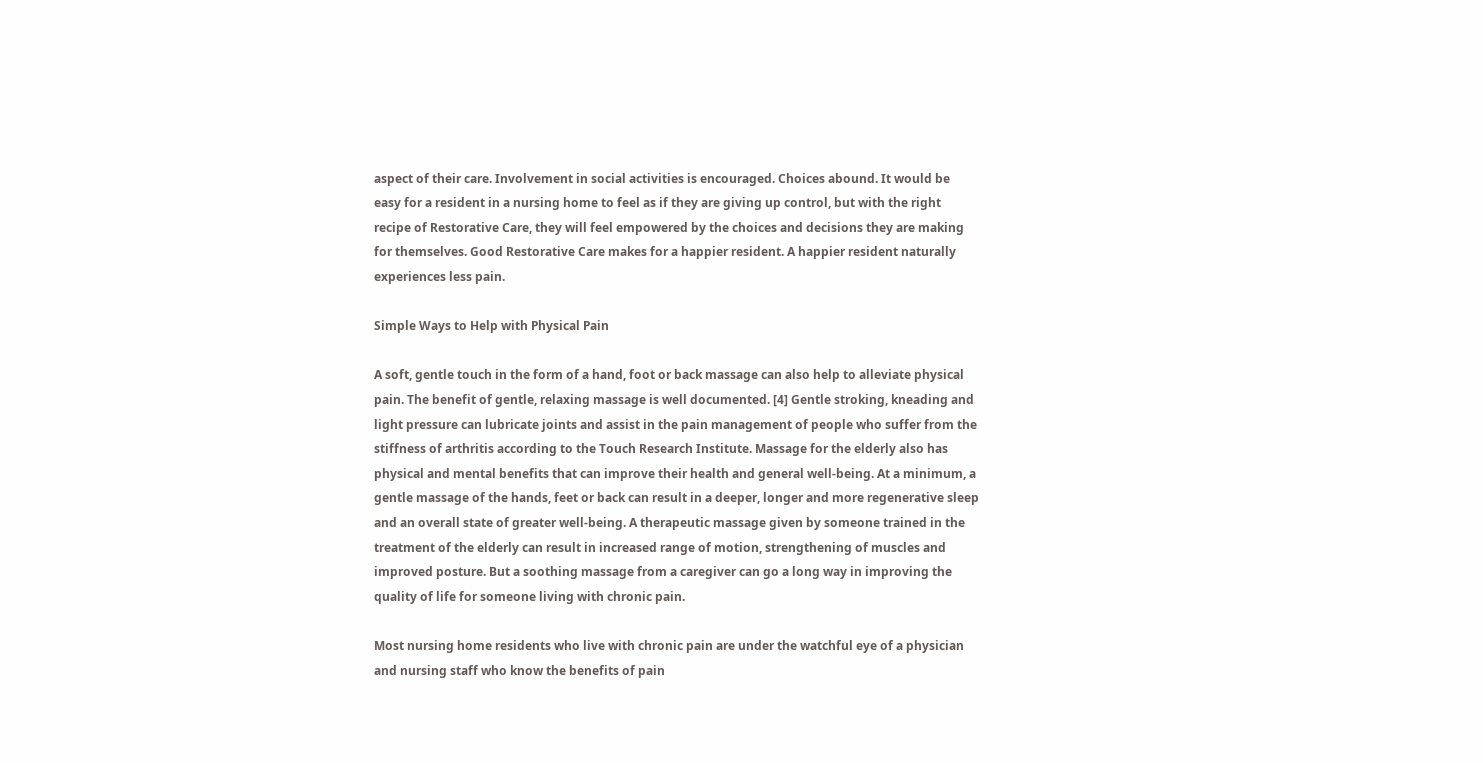aspect of their care. Involvement in social activities is encouraged. Choices abound. It would be easy for a resident in a nursing home to feel as if they are giving up control, but with the right recipe of Restorative Care, they will feel empowered by the choices and decisions they are making for themselves. Good Restorative Care makes for a happier resident. A happier resident naturally experiences less pain.

Simple Ways to Help with Physical Pain

A soft, gentle touch in the form of a hand, foot or back massage can also help to alleviate physical pain. The benefit of gentle, relaxing massage is well documented. [4] Gentle stroking, kneading and light pressure can lubricate joints and assist in the pain management of people who suffer from the stiffness of arthritis according to the Touch Research Institute. Massage for the elderly also has physical and mental benefits that can improve their health and general well-being. At a minimum, a gentle massage of the hands, feet or back can result in a deeper, longer and more regenerative sleep and an overall state of greater well-being. A therapeutic massage given by someone trained in the treatment of the elderly can result in increased range of motion, strengthening of muscles and improved posture. But a soothing massage from a caregiver can go a long way in improving the quality of life for someone living with chronic pain.

Most nursing home residents who live with chronic pain are under the watchful eye of a physician and nursing staff who know the benefits of pain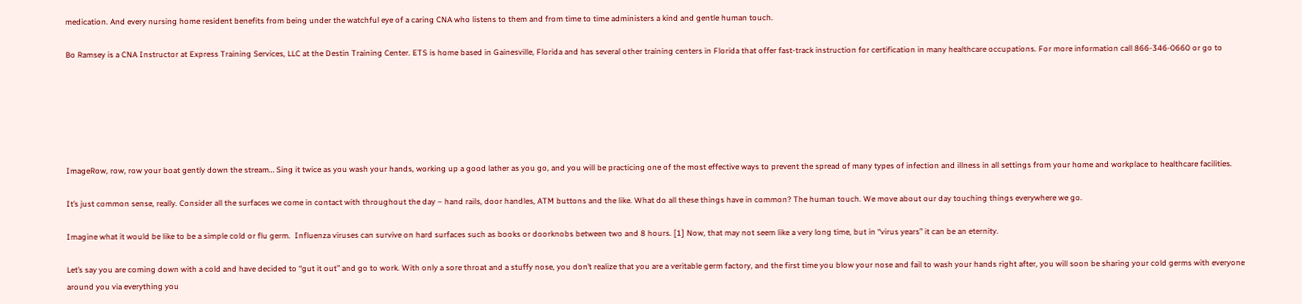medication. And every nursing home resident benefits from being under the watchful eye of a caring CNA who listens to them and from time to time administers a kind and gentle human touch.

Bo Ramsey is a CNA Instructor at Express Training Services, LLC at the Destin Training Center. ETS is home based in Gainesville, Florida and has several other training centers in Florida that offer fast-track instruction for certification in many healthcare occupations. For more information call 866-346-0660 or go to






ImageRow, row, row your boat gently down the stream… Sing it twice as you wash your hands, working up a good lather as you go, and you will be practicing one of the most effective ways to prevent the spread of many types of infection and illness in all settings from your home and workplace to healthcare facilities.

It’s just common sense, really. Consider all the surfaces we come in contact with throughout the day – hand rails, door handles, ATM buttons and the like. What do all these things have in common? The human touch. We move about our day touching things everywhere we go.

Imagine what it would be like to be a simple cold or flu germ.  Influenza viruses can survive on hard surfaces such as books or doorknobs between two and 8 hours. [1] Now, that may not seem like a very long time, but in “virus years” it can be an eternity.

Let’s say you are coming down with a cold and have decided to “gut it out” and go to work. With only a sore throat and a stuffy nose, you don’t realize that you are a veritable germ factory, and the first time you blow your nose and fail to wash your hands right after, you will soon be sharing your cold germs with everyone around you via everything you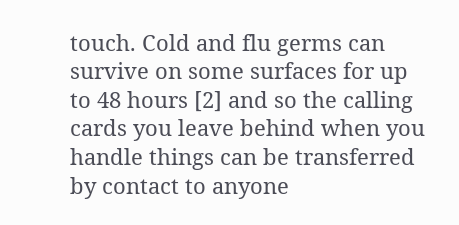touch. Cold and flu germs can survive on some surfaces for up to 48 hours [2] and so the calling cards you leave behind when you handle things can be transferred by contact to anyone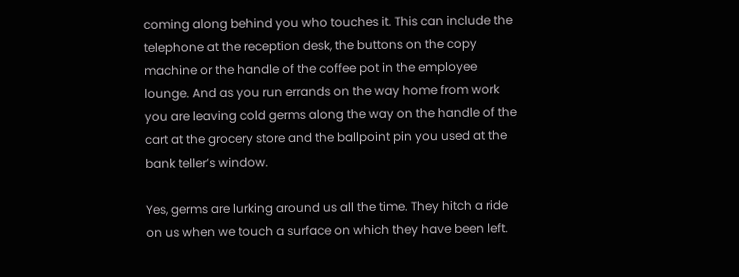coming along behind you who touches it. This can include the telephone at the reception desk, the buttons on the copy machine or the handle of the coffee pot in the employee lounge. And as you run errands on the way home from work you are leaving cold germs along the way on the handle of the cart at the grocery store and the ballpoint pin you used at the bank teller’s window.

Yes, germs are lurking around us all the time. They hitch a ride on us when we touch a surface on which they have been left.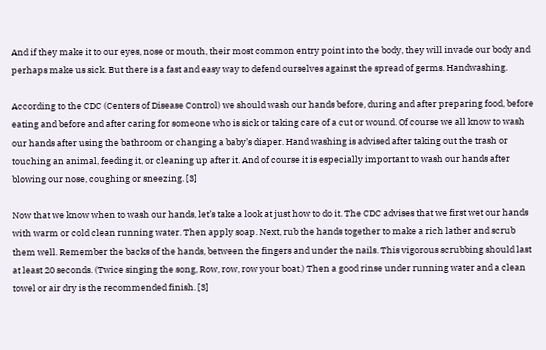And if they make it to our eyes, nose or mouth, their most common entry point into the body, they will invade our body and perhaps make us sick. But there is a fast and easy way to defend ourselves against the spread of germs. Handwashing.

According to the CDC (Centers of Disease Control) we should wash our hands before, during and after preparing food, before eating and before and after caring for someone who is sick or taking care of a cut or wound. Of course we all know to wash our hands after using the bathroom or changing a baby’s diaper. Hand washing is advised after taking out the trash or touching an animal, feeding it, or cleaning up after it. And of course it is especially important to wash our hands after blowing our nose, coughing or sneezing. [3]

Now that we know when to wash our hands, let’s take a look at just how to do it. The CDC advises that we first wet our hands with warm or cold clean running water. Then apply soap. Next, rub the hands together to make a rich lather and scrub them well. Remember the backs of the hands, between the fingers and under the nails. This vigorous scrubbing should last at least 20 seconds. (Twice singing the song, Row, row, row your boat.) Then a good rinse under running water and a clean towel or air dry is the recommended finish. [3]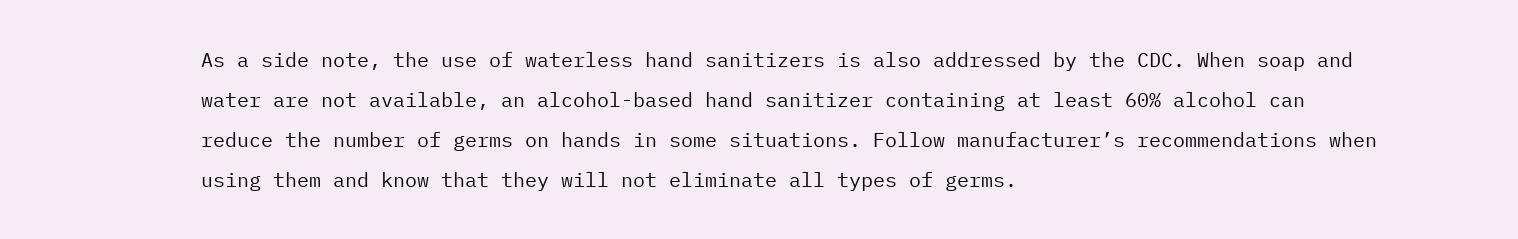As a side note, the use of waterless hand sanitizers is also addressed by the CDC. When soap and water are not available, an alcohol-based hand sanitizer containing at least 60% alcohol can reduce the number of germs on hands in some situations. Follow manufacturer’s recommendations when using them and know that they will not eliminate all types of germs.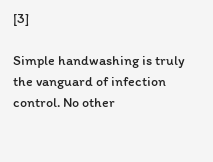[3]

Simple handwashing is truly the vanguard of infection control. No other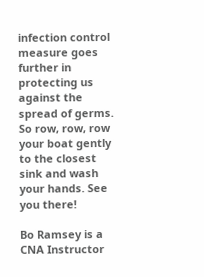infection control measure goes further in protecting us against the spread of germs. So row, row, row your boat gently to the closest sink and wash your hands. See you there!

Bo Ramsey is a CNA Instructor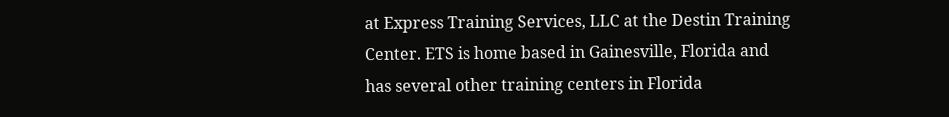at Express Training Services, LLC at the Destin Training Center. ETS is home based in Gainesville, Florida and has several other training centers in Florida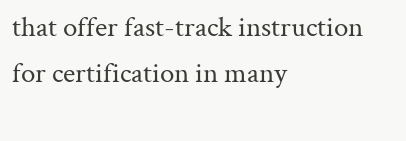that offer fast-track instruction for certification in many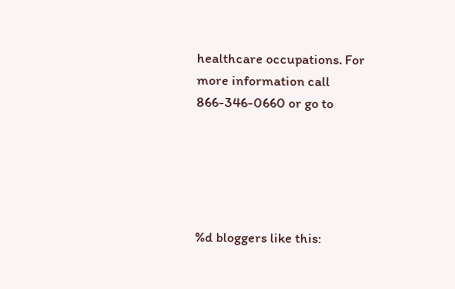healthcare occupations. For more information call 866-346-0660 or go to





%d bloggers like this: